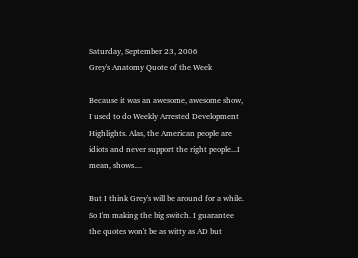Saturday, September 23, 2006
Grey's Anatomy Quote of the Week

Because it was an awesome, awesome show, I used to do Weekly Arrested Development Highlights. Alas, the American people are idiots and never support the right people...I mean, shows....

But I think Grey's will be around for a while. So I'm making the big switch. I guarantee the quotes won't be as witty as AD but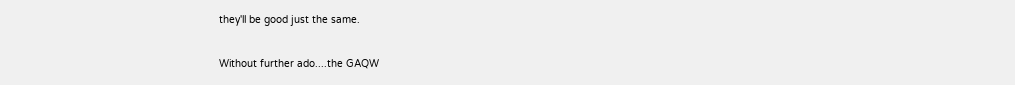they'll be good just the same.

Without further ado....the GAQW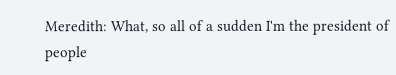Meredith: What, so all of a sudden I'm the president of people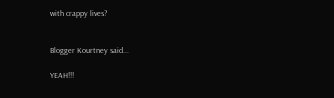with crappy lives?


Blogger Kourtney said...

YEAH!!!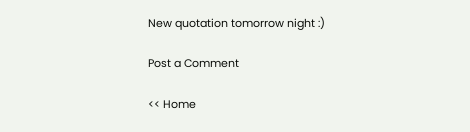New quotation tomorrow night :)

Post a Comment

<< Home